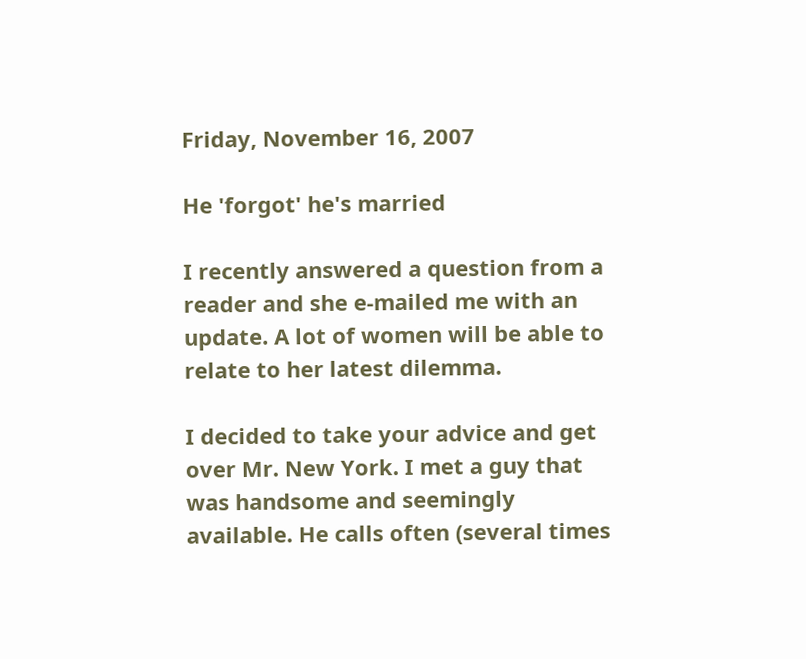Friday, November 16, 2007

He 'forgot' he's married

I recently answered a question from a reader and she e-mailed me with an update. A lot of women will be able to relate to her latest dilemma.

I decided to take your advice and get over Mr. New York. I met a guy that was handsome and seemingly available. He calls often (several times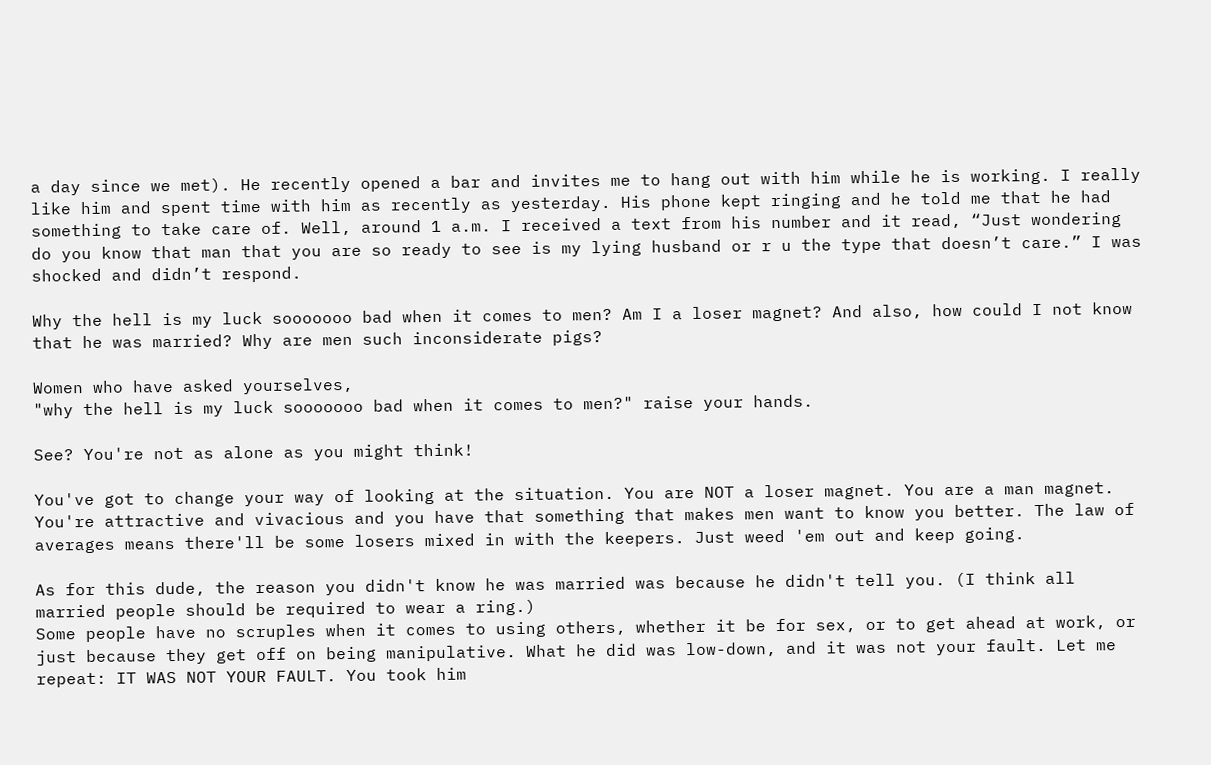a day since we met). He recently opened a bar and invites me to hang out with him while he is working. I really like him and spent time with him as recently as yesterday. His phone kept ringing and he told me that he had something to take care of. Well, around 1 a.m. I received a text from his number and it read, “Just wondering do you know that man that you are so ready to see is my lying husband or r u the type that doesn’t care.” I was shocked and didn’t respond.

Why the hell is my luck sooooooo bad when it comes to men? Am I a loser magnet? And also, how could I not know that he was married? Why are men such inconsiderate pigs?

Women who have asked yourselves,
"why the hell is my luck sooooooo bad when it comes to men?" raise your hands.

See? You're not as alone as you might think!

You've got to change your way of looking at the situation. You are NOT a loser magnet. You are a man magnet. You're attractive and vivacious and you have that something that makes men want to know you better. The law of averages means there'll be some losers mixed in with the keepers. Just weed 'em out and keep going.

As for this dude, the reason you didn't know he was married was because he didn't tell you. (I think all married people should be required to wear a ring.)
Some people have no scruples when it comes to using others, whether it be for sex, or to get ahead at work, or just because they get off on being manipulative. What he did was low-down, and it was not your fault. Let me repeat: IT WAS NOT YOUR FAULT. You took him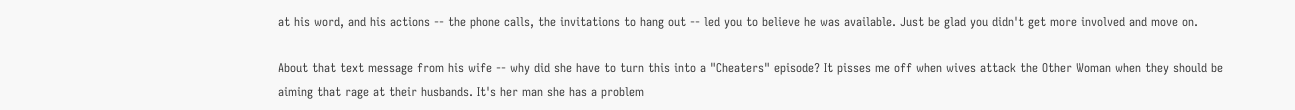at his word, and his actions -- the phone calls, the invitations to hang out -- led you to believe he was available. Just be glad you didn't get more involved and move on.

About that text message from his wife -- why did she have to turn this into a "Cheaters" episode? It pisses me off when wives attack the Other Woman when they should be aiming that rage at their husbands. It's her man she has a problem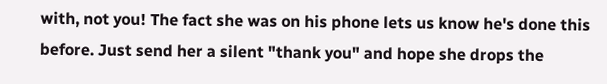with, not you! The fact she was on his phone lets us know he's done this before. Just send her a silent "thank you" and hope she drops the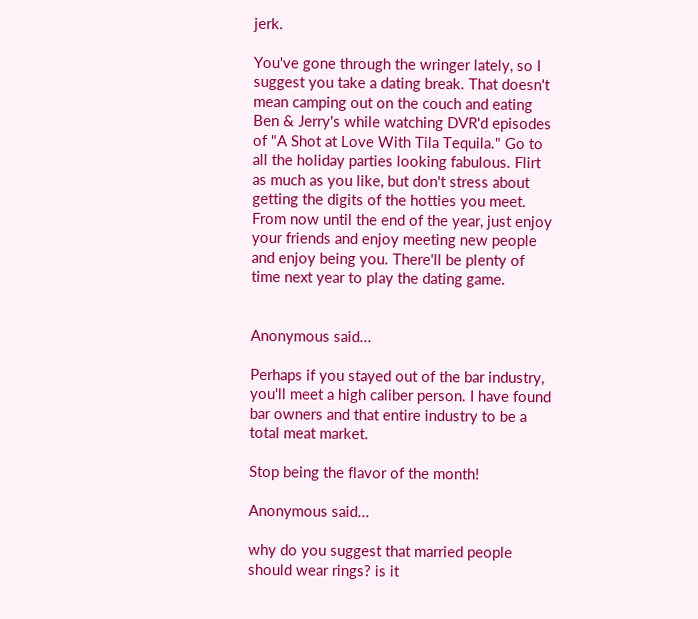jerk.

You've gone through the wringer lately, so I suggest you take a dating break. That doesn't mean camping out on the couch and eating Ben & Jerry's while watching DVR'd episodes of "A Shot at Love With Tila Tequila." Go to all the holiday parties looking fabulous. Flirt as much as you like, but don't stress about getting the digits of the hotties you meet. From now until the end of the year, just enjoy your friends and enjoy meeting new people and enjoy being you. There'll be plenty of time next year to play the dating game.


Anonymous said...

Perhaps if you stayed out of the bar industry, you'll meet a high caliber person. I have found bar owners and that entire industry to be a total meat market.

Stop being the flavor of the month!

Anonymous said...

why do you suggest that married people should wear rings? is it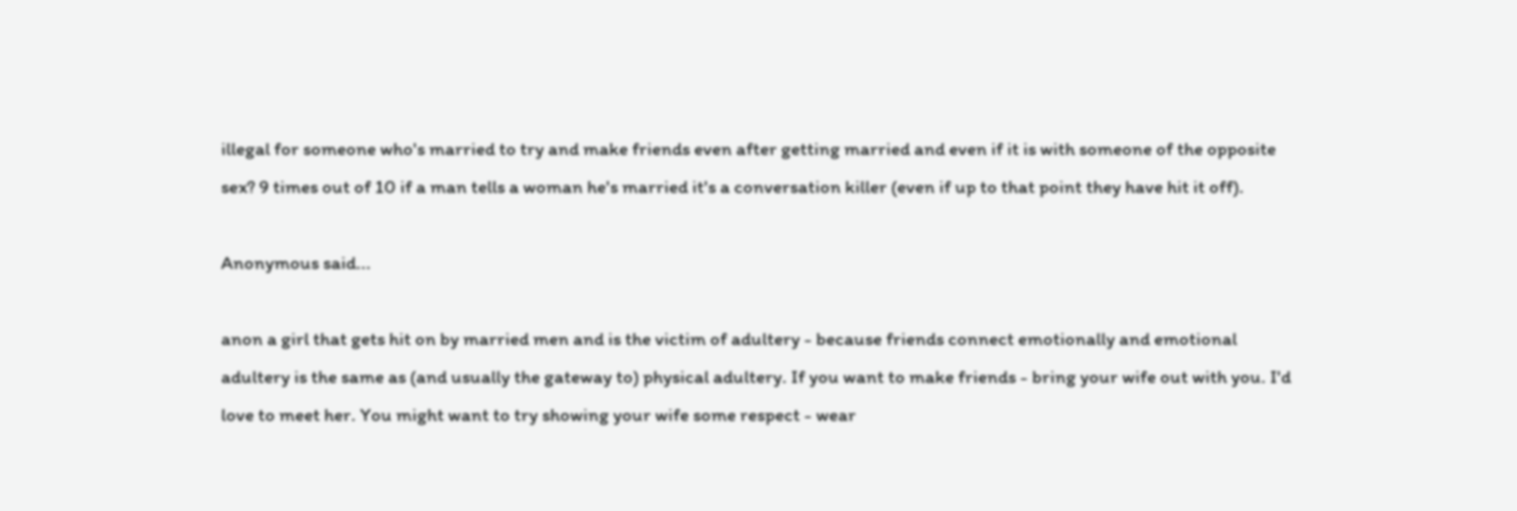illegal for someone who's married to try and make friends even after getting married and even if it is with someone of the opposite sex? 9 times out of 10 if a man tells a woman he's married it's a conversation killer (even if up to that point they have hit it off).

Anonymous said...

anon a girl that gets hit on by married men and is the victim of adultery - because friends connect emotionally and emotional adultery is the same as (and usually the gateway to) physical adultery. If you want to make friends - bring your wife out with you. I'd love to meet her. You might want to try showing your wife some respect - wear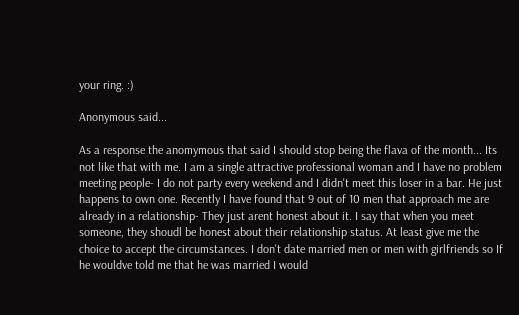your ring. :)

Anonymous said...

As a response the anomymous that said I should stop being the flava of the month... Its not like that with me. I am a single attractive professional woman and I have no problem meeting people- I do not party every weekend and I didn't meet this loser in a bar. He just happens to own one. Recently I have found that 9 out of 10 men that approach me are already in a relationship- They just arent honest about it. I say that when you meet someone, they shoudl be honest about their relationship status. At least give me the choice to accept the circumstances. I don't date married men or men with girlfriends so If he wouldve told me that he was married I would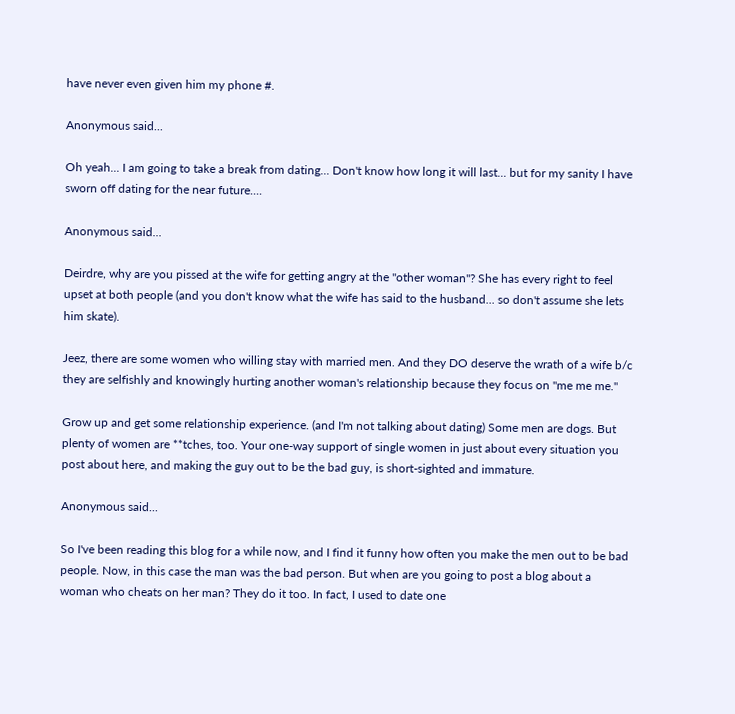have never even given him my phone #.

Anonymous said...

Oh yeah... I am going to take a break from dating... Don't know how long it will last... but for my sanity I have sworn off dating for the near future....

Anonymous said...

Deirdre, why are you pissed at the wife for getting angry at the "other woman"? She has every right to feel upset at both people (and you don't know what the wife has said to the husband... so don't assume she lets him skate).

Jeez, there are some women who willing stay with married men. And they DO deserve the wrath of a wife b/c they are selfishly and knowingly hurting another woman's relationship because they focus on "me me me."

Grow up and get some relationship experience. (and I'm not talking about dating) Some men are dogs. But plenty of women are **tches, too. Your one-way support of single women in just about every situation you post about here, and making the guy out to be the bad guy, is short-sighted and immature.

Anonymous said...

So I've been reading this blog for a while now, and I find it funny how often you make the men out to be bad people. Now, in this case the man was the bad person. But when are you going to post a blog about a woman who cheats on her man? They do it too. In fact, I used to date one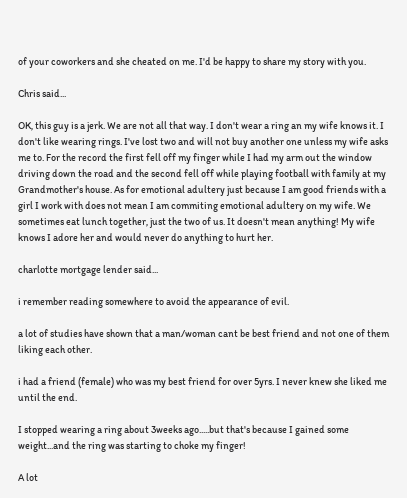of your coworkers and she cheated on me. I'd be happy to share my story with you.

Chris said...

OK, this guy is a jerk. We are not all that way. I don't wear a ring an my wife knows it. I don't like wearing rings. I've lost two and will not buy another one unless my wife asks me to. For the record the first fell off my finger while I had my arm out the window driving down the road and the second fell off while playing football with family at my Grandmother's house. As for emotional adultery just because I am good friends with a girl I work with does not mean I am commiting emotional adultery on my wife. We sometimes eat lunch together, just the two of us. It doesn't mean anything! My wife knows I adore her and would never do anything to hurt her.

charlotte mortgage lender said...

i remember reading somewhere to avoid the appearance of evil.

a lot of studies have shown that a man/woman cant be best friend and not one of them liking each other.

i had a friend (female) who was my best friend for over 5yrs. I never knew she liked me until the end.

I stopped wearing a ring about 3weeks ago.....but that's because I gained some weight...and the ring was starting to choke my finger!

A lot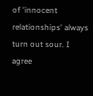of 'innocent relationships' always turn out sour. I agree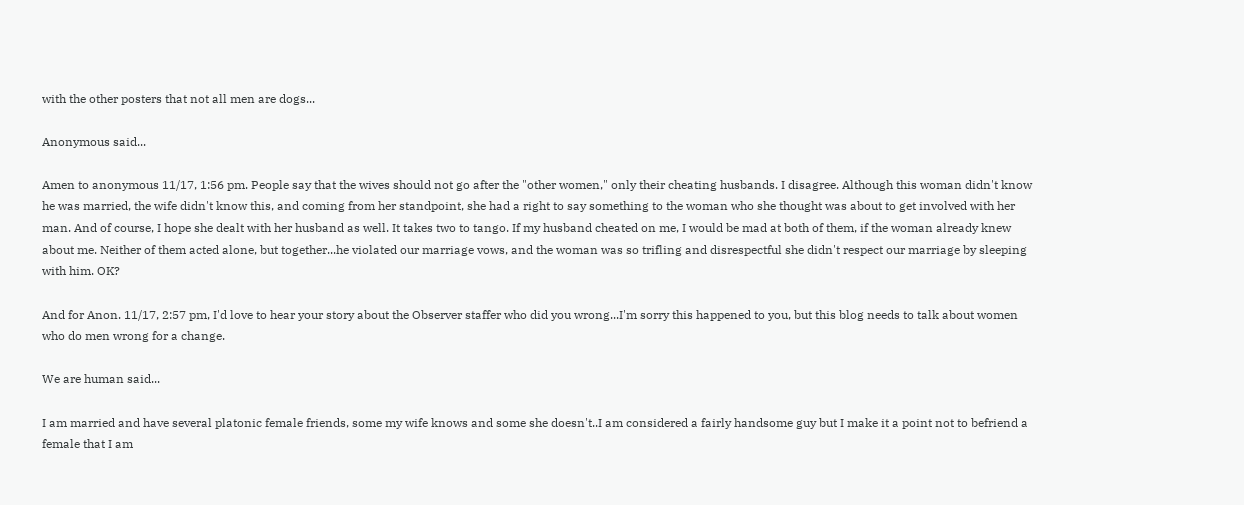with the other posters that not all men are dogs...

Anonymous said...

Amen to anonymous 11/17, 1:56 pm. People say that the wives should not go after the "other women," only their cheating husbands. I disagree. Although this woman didn't know he was married, the wife didn't know this, and coming from her standpoint, she had a right to say something to the woman who she thought was about to get involved with her man. And of course, I hope she dealt with her husband as well. It takes two to tango. If my husband cheated on me, I would be mad at both of them, if the woman already knew about me. Neither of them acted alone, but together...he violated our marriage vows, and the woman was so trifling and disrespectful she didn't respect our marriage by sleeping with him. OK?

And for Anon. 11/17, 2:57 pm, I'd love to hear your story about the Observer staffer who did you wrong...I'm sorry this happened to you, but this blog needs to talk about women who do men wrong for a change.

We are human said...

I am married and have several platonic female friends, some my wife knows and some she doesn't..I am considered a fairly handsome guy but I make it a point not to befriend a female that I am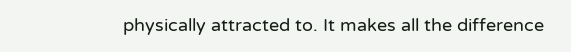physically attracted to. It makes all the difference